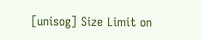[unisog] Size Limit on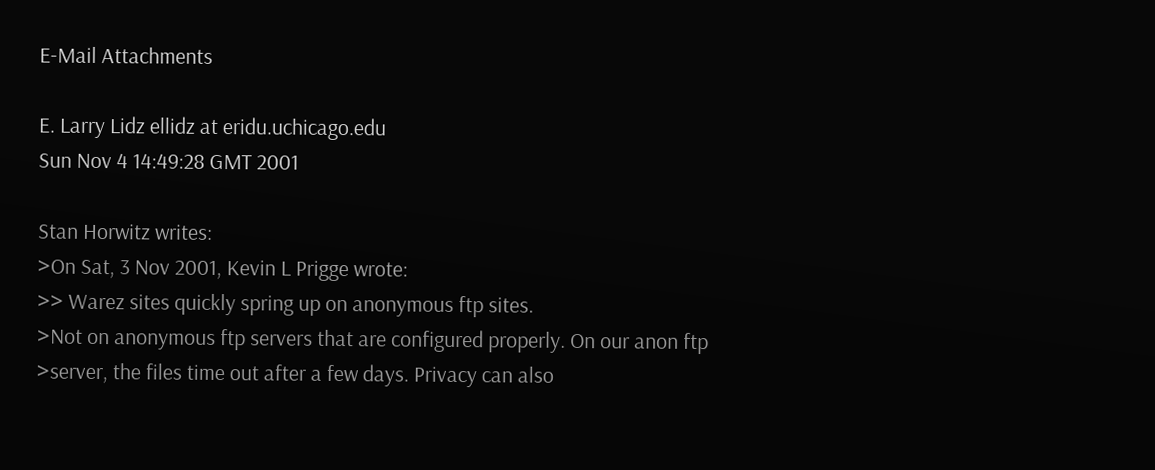E-Mail Attachments

E. Larry Lidz ellidz at eridu.uchicago.edu
Sun Nov 4 14:49:28 GMT 2001

Stan Horwitz writes:
>On Sat, 3 Nov 2001, Kevin L Prigge wrote:
>> Warez sites quickly spring up on anonymous ftp sites.
>Not on anonymous ftp servers that are configured properly. On our anon ftp
>server, the files time out after a few days. Privacy can also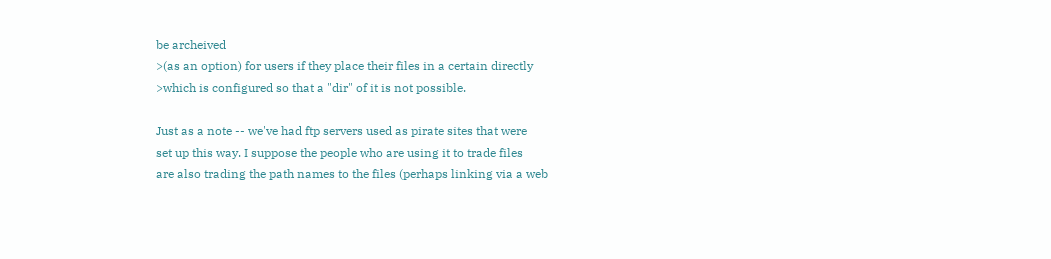be archeived
>(as an option) for users if they place their files in a certain directly
>which is configured so that a "dir" of it is not possible.

Just as a note -- we've had ftp servers used as pirate sites that were
set up this way. I suppose the people who are using it to trade files
are also trading the path names to the files (perhaps linking via a web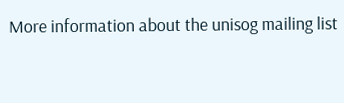More information about the unisog mailing list